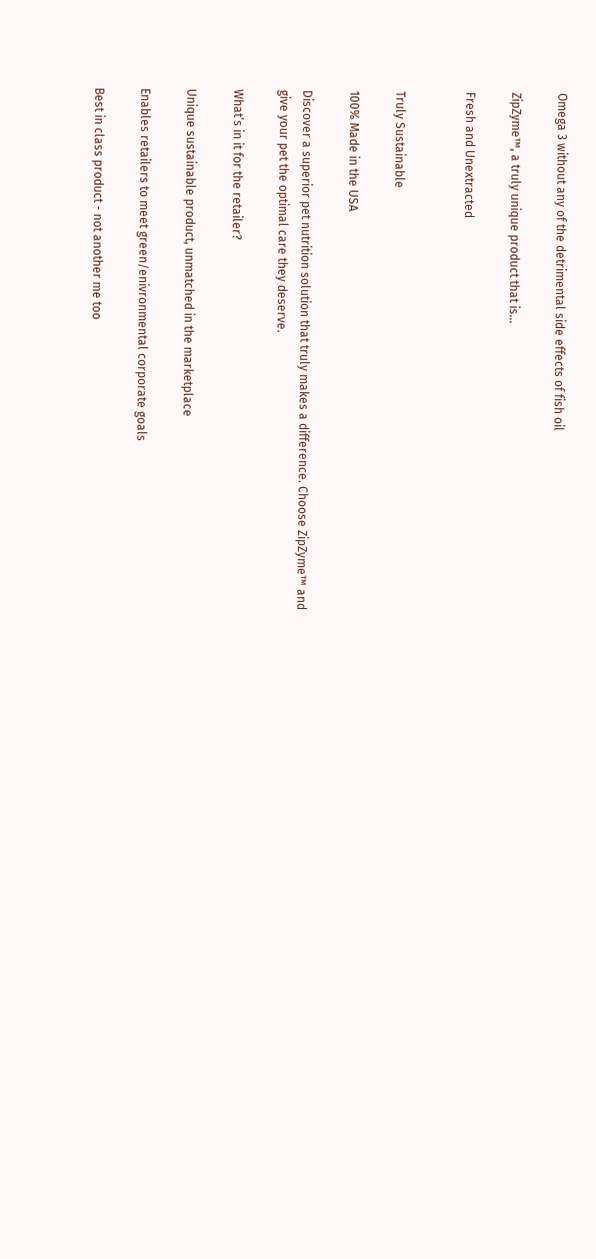Omega 3 without any of the detrimental side effects of fish oil

ZipZyme™, a truly unique product that is...

Fresh and Unextracted


Truly Sustainable

100% Made in the USA

Discover a superior pet nutrition solution that truly makes a difference. Choose ZipZyme™ and give your pet the optimal care they deserve.

What’s in it for the retailer?

Unique sustainable product, unmatched in the marketplace

Enables retailers to meet green/enivronmental corporate goals

Best in class product - not another me too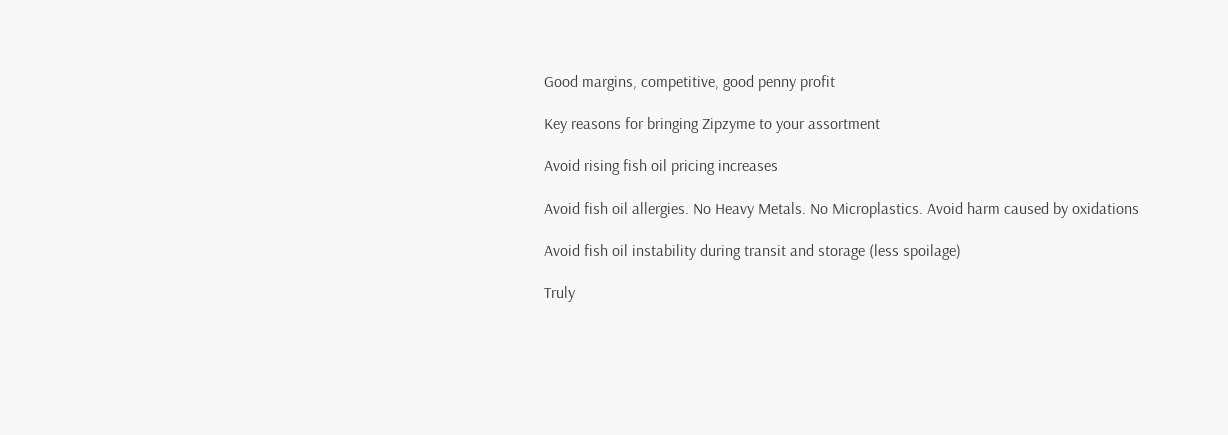Good margins, competitive, good penny profit

Key reasons for bringing Zipzyme to your assortment

Avoid rising fish oil pricing increases

Avoid fish oil allergies. No Heavy Metals. No Microplastics. Avoid harm caused by oxidations

Avoid fish oil instability during transit and storage (less spoilage)

Truly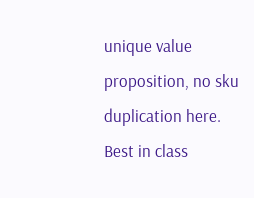unique value proposition, no sku duplication here. Best in class